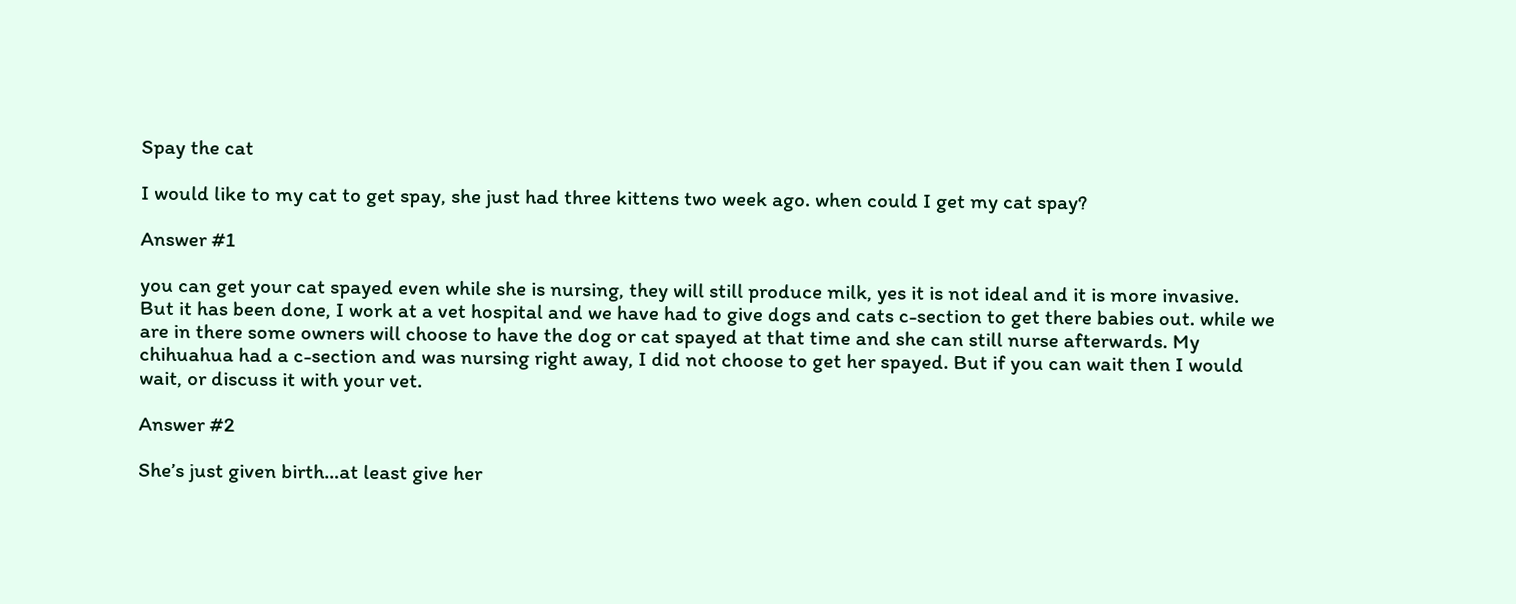Spay the cat

I would like to my cat to get spay, she just had three kittens two week ago. when could I get my cat spay?

Answer #1

you can get your cat spayed even while she is nursing, they will still produce milk, yes it is not ideal and it is more invasive. But it has been done, I work at a vet hospital and we have had to give dogs and cats c-section to get there babies out. while we are in there some owners will choose to have the dog or cat spayed at that time and she can still nurse afterwards. My chihuahua had a c-section and was nursing right away, I did not choose to get her spayed. But if you can wait then I would wait, or discuss it with your vet.

Answer #2

She’s just given birth…at least give her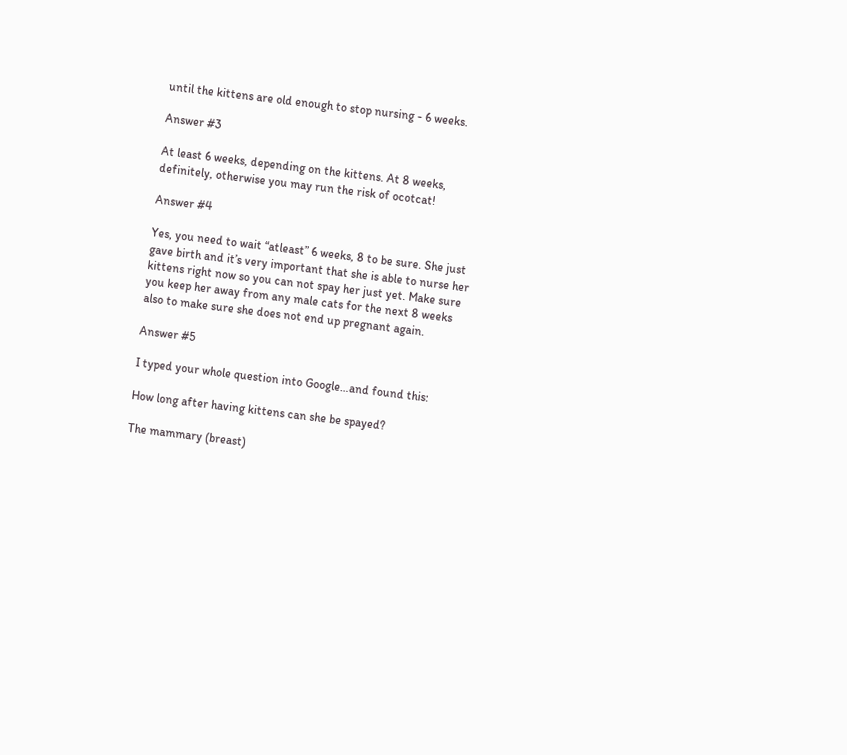until the kittens are old enough to stop nursing - 6 weeks.

Answer #3

At least 6 weeks, depending on the kittens. At 8 weeks, definitely, otherwise you may run the risk of ocotcat!

Answer #4

Yes, you need to wait “atleast” 6 weeks, 8 to be sure. She just gave birth and it’s very important that she is able to nurse her kittens right now so you can not spay her just yet. Make sure you keep her away from any male cats for the next 8 weeks also to make sure she does not end up pregnant again.

Answer #5

I typed your whole question into Google…and found this:

How long after having kittens can she be spayed?

The mammary (breast)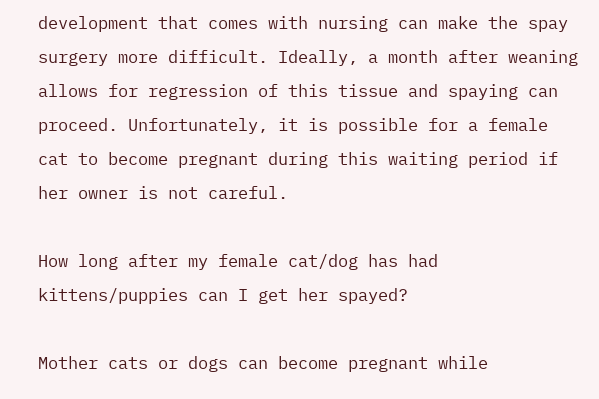development that comes with nursing can make the spay surgery more difficult. Ideally, a month after weaning allows for regression of this tissue and spaying can proceed. Unfortunately, it is possible for a female cat to become pregnant during this waiting period if her owner is not careful.

How long after my female cat/dog has had kittens/puppies can I get her spayed?

Mother cats or dogs can become pregnant while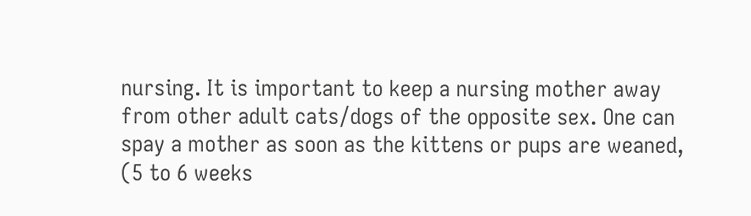nursing. It is important to keep a nursing mother away from other adult cats/dogs of the opposite sex. One can spay a mother as soon as the kittens or pups are weaned, (5 to 6 weeks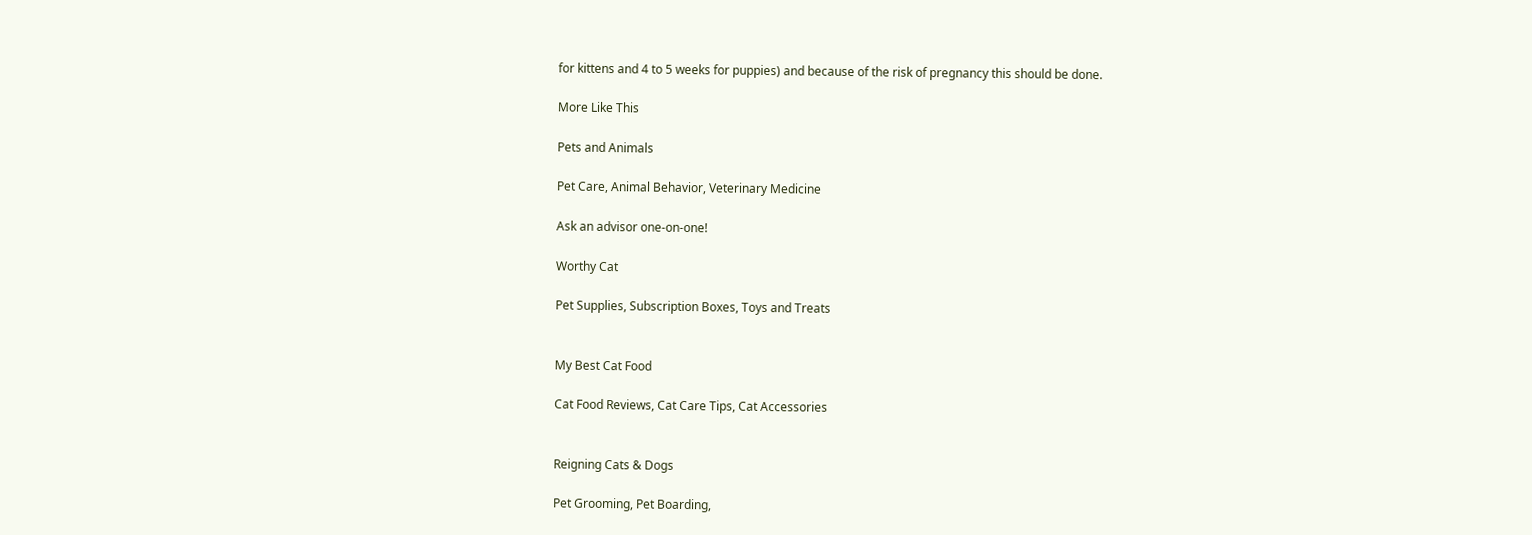for kittens and 4 to 5 weeks for puppies) and because of the risk of pregnancy this should be done.

More Like This

Pets and Animals

Pet Care, Animal Behavior, Veterinary Medicine

Ask an advisor one-on-one!

Worthy Cat

Pet Supplies, Subscription Boxes, Toys and Treats


My Best Cat Food

Cat Food Reviews, Cat Care Tips, Cat Accessories


Reigning Cats & Dogs

Pet Grooming, Pet Boarding,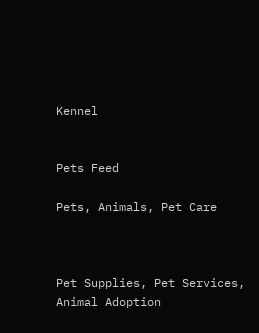Kennel


Pets Feed

Pets, Animals, Pet Care



Pet Supplies, Pet Services, Animal Adoption